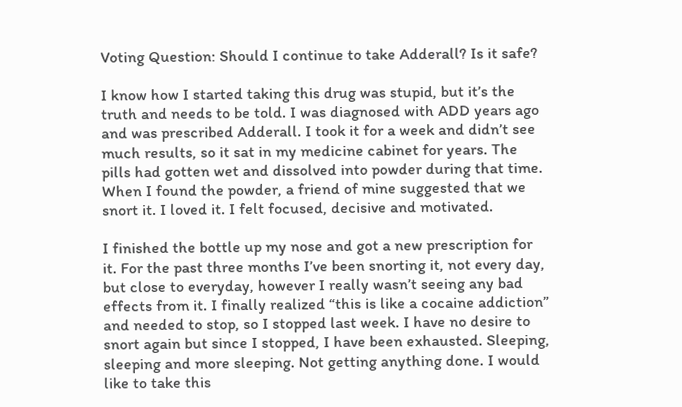Voting Question: Should I continue to take Adderall? Is it safe?

I know how I started taking this drug was stupid, but it’s the truth and needs to be told. I was diagnosed with ADD years ago and was prescribed Adderall. I took it for a week and didn’t see much results, so it sat in my medicine cabinet for years. The pills had gotten wet and dissolved into powder during that time. When I found the powder, a friend of mine suggested that we snort it. I loved it. I felt focused, decisive and motivated.

I finished the bottle up my nose and got a new prescription for it. For the past three months I’ve been snorting it, not every day, but close to everyday, however I really wasn’t seeing any bad effects from it. I finally realized “this is like a cocaine addiction” and needed to stop, so I stopped last week. I have no desire to snort again but since I stopped, I have been exhausted. Sleeping, sleeping and more sleeping. Not getting anything done. I would like to take this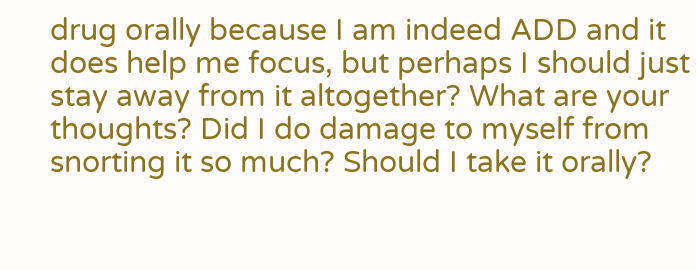drug orally because I am indeed ADD and it does help me focus, but perhaps I should just stay away from it altogether? What are your thoughts? Did I do damage to myself from snorting it so much? Should I take it orally?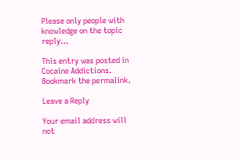Please only people with knowledge on the topic reply…

This entry was posted in Cocaine Addictions. Bookmark the permalink.

Leave a Reply

Your email address will not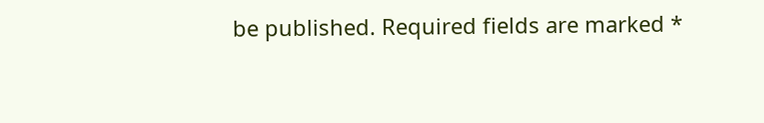be published. Required fields are marked *